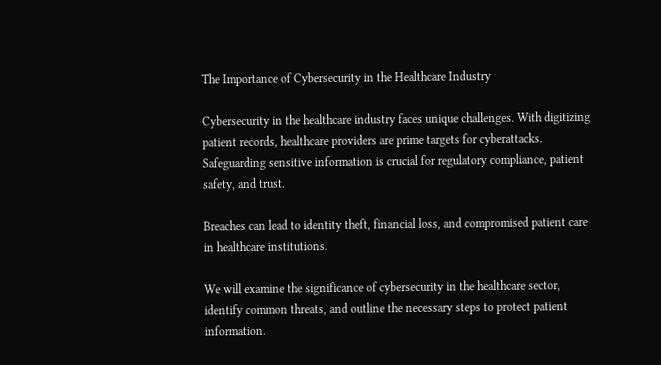The Importance of Cybersecurity in the Healthcare Industry

Cybersecurity in the healthcare industry faces unique challenges. With digitizing patient records, healthcare providers are prime targets for cyberattacks. Safeguarding sensitive information is crucial for regulatory compliance, patient safety, and trust.

Breaches can lead to identity theft, financial loss, and compromised patient care in healthcare institutions.

We will examine the significance of cybersecurity in the healthcare sector, identify common threats, and outline the necessary steps to protect patient information.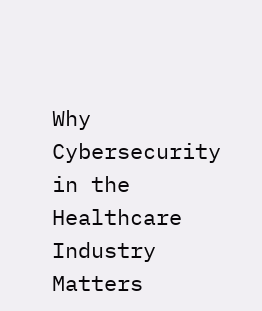Why Cybersecurity in the Healthcare Industry Matters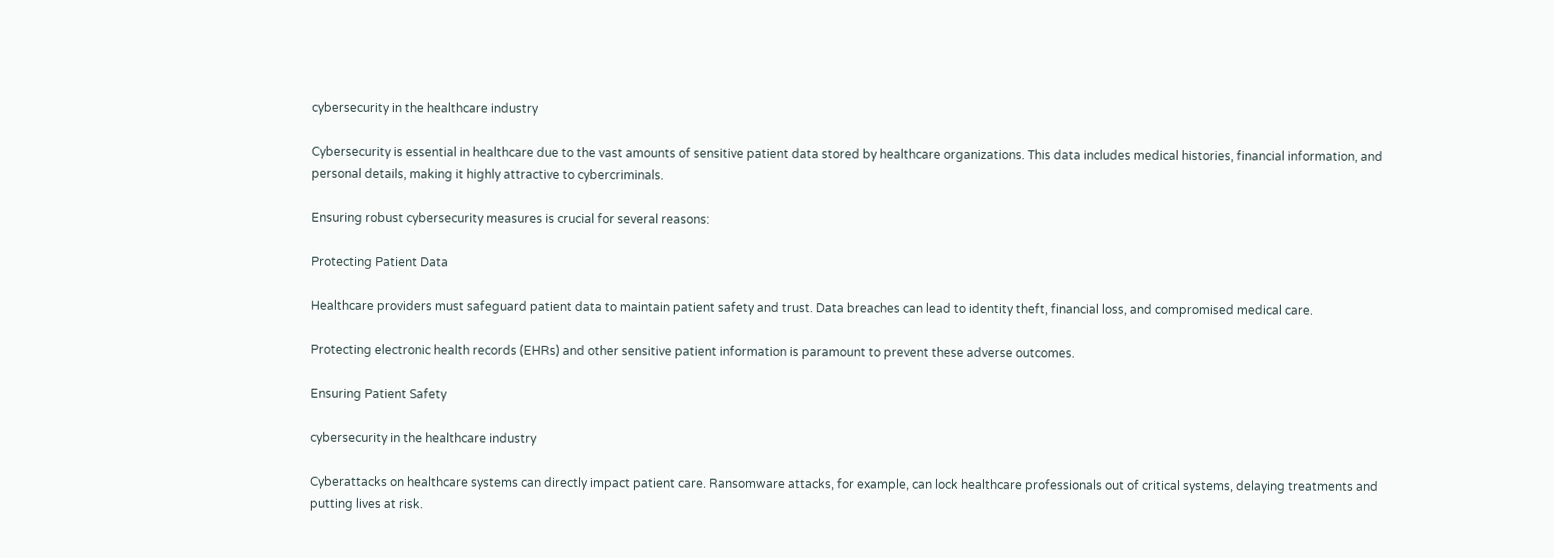cybersecurity in the healthcare industry

Cybersecurity is essential in healthcare due to the vast amounts of sensitive patient data stored by healthcare organizations. This data includes medical histories, financial information, and personal details, making it highly attractive to cybercriminals.

Ensuring robust cybersecurity measures is crucial for several reasons:

Protecting Patient Data

Healthcare providers must safeguard patient data to maintain patient safety and trust. Data breaches can lead to identity theft, financial loss, and compromised medical care.

Protecting electronic health records (EHRs) and other sensitive patient information is paramount to prevent these adverse outcomes.

Ensuring Patient Safety

cybersecurity in the healthcare industry

Cyberattacks on healthcare systems can directly impact patient care. Ransomware attacks, for example, can lock healthcare professionals out of critical systems, delaying treatments and putting lives at risk.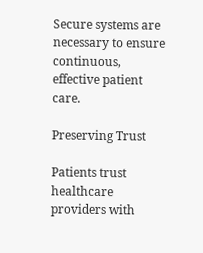Secure systems are necessary to ensure continuous, effective patient care.

Preserving Trust

Patients trust healthcare providers with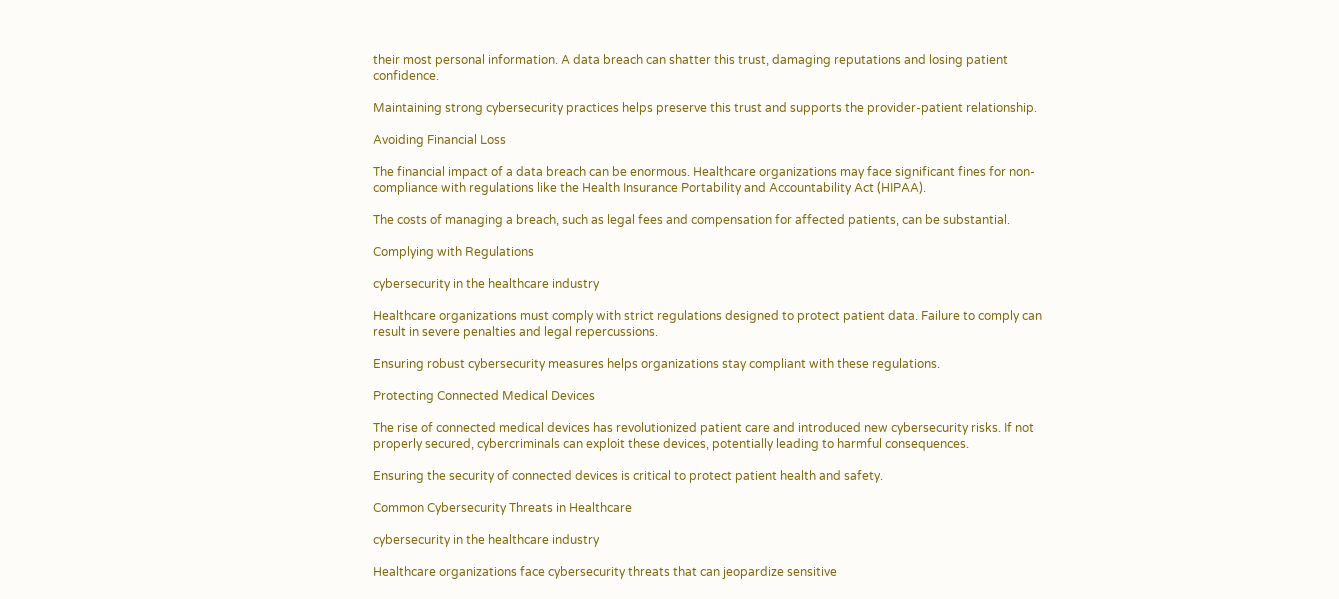their most personal information. A data breach can shatter this trust, damaging reputations and losing patient confidence.

Maintaining strong cybersecurity practices helps preserve this trust and supports the provider-patient relationship.

Avoiding Financial Loss

The financial impact of a data breach can be enormous. Healthcare organizations may face significant fines for non-compliance with regulations like the Health Insurance Portability and Accountability Act (HIPAA).

The costs of managing a breach, such as legal fees and compensation for affected patients, can be substantial.

Complying with Regulations

cybersecurity in the healthcare industry

Healthcare organizations must comply with strict regulations designed to protect patient data. Failure to comply can result in severe penalties and legal repercussions.

Ensuring robust cybersecurity measures helps organizations stay compliant with these regulations.

Protecting Connected Medical Devices

The rise of connected medical devices has revolutionized patient care and introduced new cybersecurity risks. If not properly secured, cybercriminals can exploit these devices, potentially leading to harmful consequences.

Ensuring the security of connected devices is critical to protect patient health and safety.

Common Cybersecurity Threats in Healthcare

cybersecurity in the healthcare industry

Healthcare organizations face cybersecurity threats that can jeopardize sensitive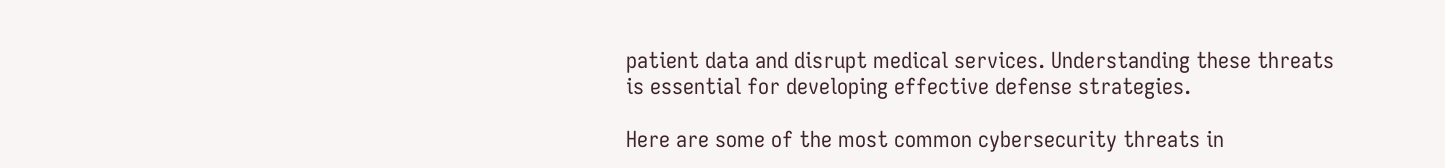patient data and disrupt medical services. Understanding these threats is essential for developing effective defense strategies.

Here are some of the most common cybersecurity threats in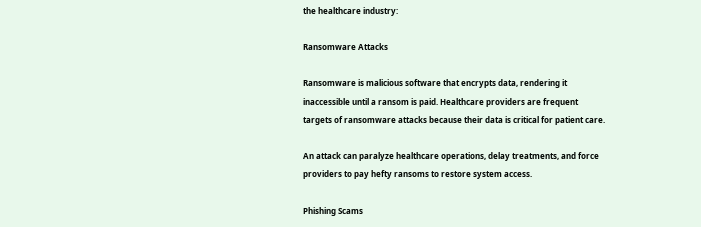the healthcare industry:

Ransomware Attacks

Ransomware is malicious software that encrypts data, rendering it inaccessible until a ransom is paid. Healthcare providers are frequent targets of ransomware attacks because their data is critical for patient care.

An attack can paralyze healthcare operations, delay treatments, and force providers to pay hefty ransoms to restore system access.

Phishing Scams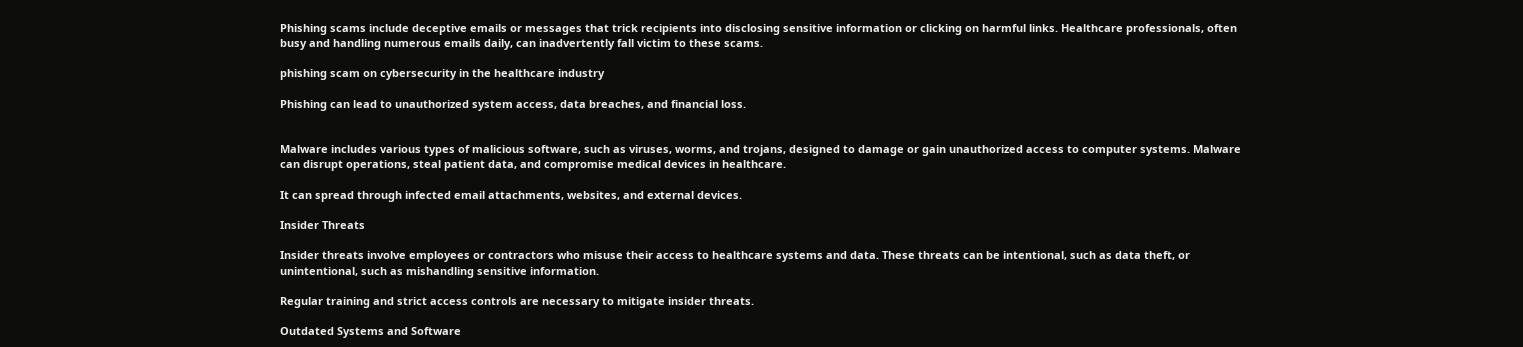Phishing scams include deceptive emails or messages that trick recipients into disclosing sensitive information or clicking on harmful links. Healthcare professionals, often busy and handling numerous emails daily, can inadvertently fall victim to these scams.

phishing scam on cybersecurity in the healthcare industry

Phishing can lead to unauthorized system access, data breaches, and financial loss.


Malware includes various types of malicious software, such as viruses, worms, and trojans, designed to damage or gain unauthorized access to computer systems. Malware can disrupt operations, steal patient data, and compromise medical devices in healthcare.

It can spread through infected email attachments, websites, and external devices.

Insider Threats

Insider threats involve employees or contractors who misuse their access to healthcare systems and data. These threats can be intentional, such as data theft, or unintentional, such as mishandling sensitive information.

Regular training and strict access controls are necessary to mitigate insider threats.

Outdated Systems and Software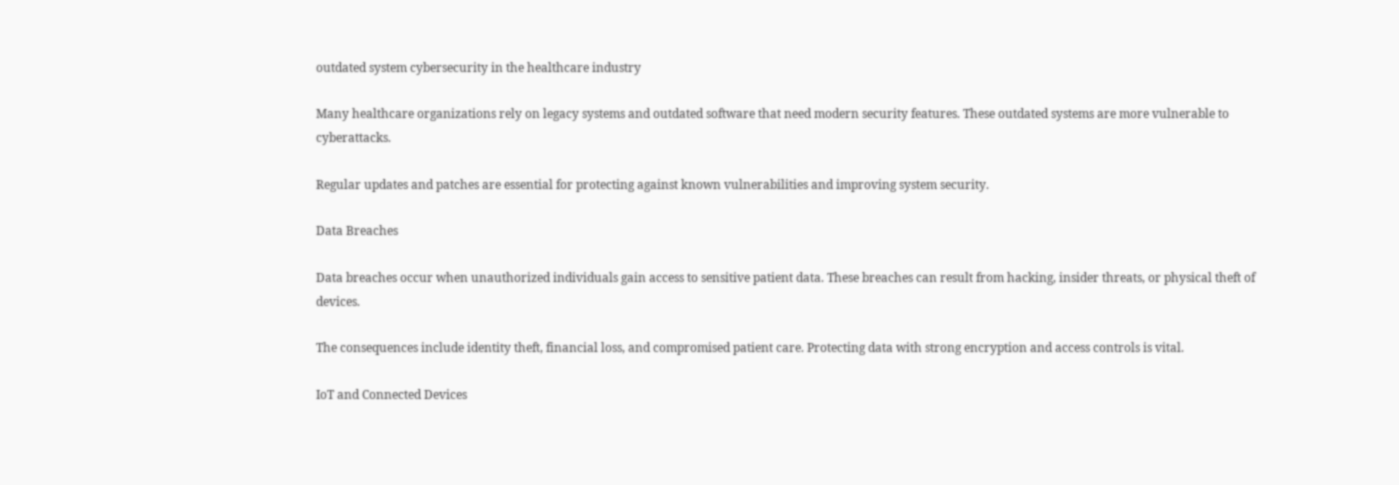outdated system cybersecurity in the healthcare industry

Many healthcare organizations rely on legacy systems and outdated software that need modern security features. These outdated systems are more vulnerable to cyberattacks.

Regular updates and patches are essential for protecting against known vulnerabilities and improving system security.

Data Breaches

Data breaches occur when unauthorized individuals gain access to sensitive patient data. These breaches can result from hacking, insider threats, or physical theft of devices.

The consequences include identity theft, financial loss, and compromised patient care. Protecting data with strong encryption and access controls is vital.

IoT and Connected Devices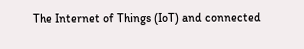The Internet of Things (IoT) and connected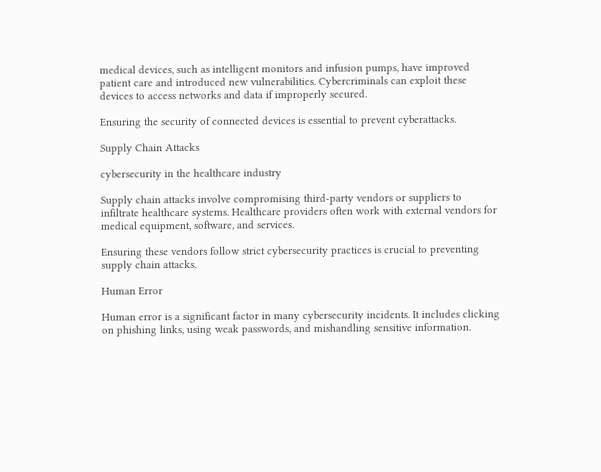medical devices, such as intelligent monitors and infusion pumps, have improved patient care and introduced new vulnerabilities. Cybercriminals can exploit these devices to access networks and data if improperly secured.

Ensuring the security of connected devices is essential to prevent cyberattacks.

Supply Chain Attacks

cybersecurity in the healthcare industry

Supply chain attacks involve compromising third-party vendors or suppliers to infiltrate healthcare systems. Healthcare providers often work with external vendors for medical equipment, software, and services.

Ensuring these vendors follow strict cybersecurity practices is crucial to preventing supply chain attacks.

Human Error

Human error is a significant factor in many cybersecurity incidents. It includes clicking on phishing links, using weak passwords, and mishandling sensitive information.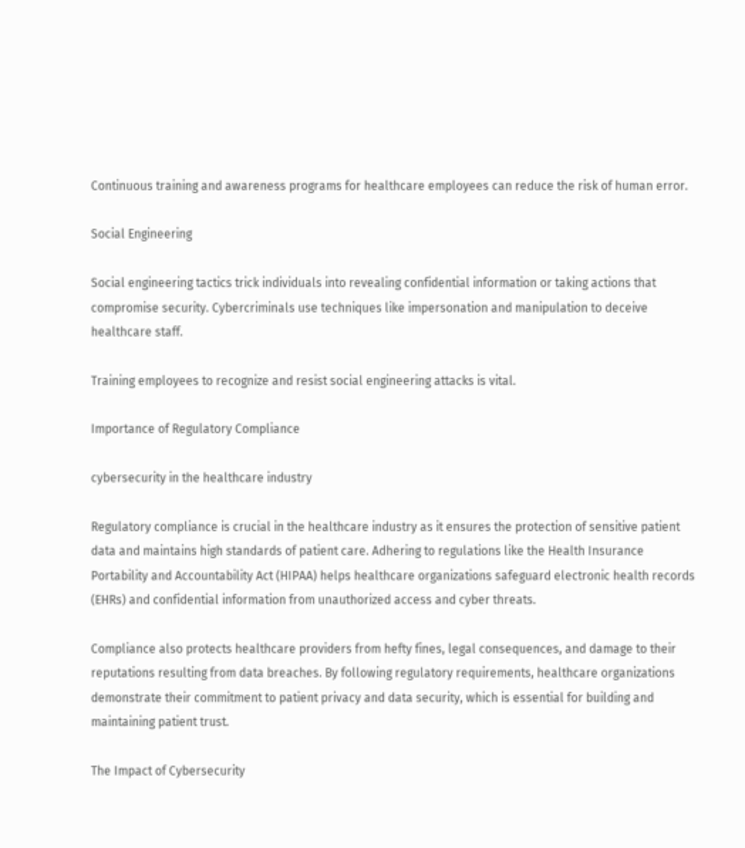Continuous training and awareness programs for healthcare employees can reduce the risk of human error.

Social Engineering

Social engineering tactics trick individuals into revealing confidential information or taking actions that compromise security. Cybercriminals use techniques like impersonation and manipulation to deceive healthcare staff.

Training employees to recognize and resist social engineering attacks is vital.

Importance of Regulatory Compliance

cybersecurity in the healthcare industry

Regulatory compliance is crucial in the healthcare industry as it ensures the protection of sensitive patient data and maintains high standards of patient care. Adhering to regulations like the Health Insurance Portability and Accountability Act (HIPAA) helps healthcare organizations safeguard electronic health records (EHRs) and confidential information from unauthorized access and cyber threats.

Compliance also protects healthcare providers from hefty fines, legal consequences, and damage to their reputations resulting from data breaches. By following regulatory requirements, healthcare organizations demonstrate their commitment to patient privacy and data security, which is essential for building and maintaining patient trust.

The Impact of Cybersecurity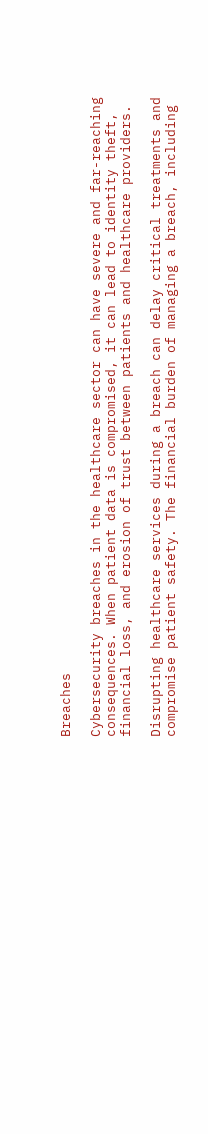Breaches

Cybersecurity breaches in the healthcare sector can have severe and far-reaching consequences. When patient data is compromised, it can lead to identity theft, financial loss, and erosion of trust between patients and healthcare providers.

Disrupting healthcare services during a breach can delay critical treatments and compromise patient safety. The financial burden of managing a breach, including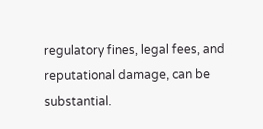regulatory fines, legal fees, and reputational damage, can be substantial.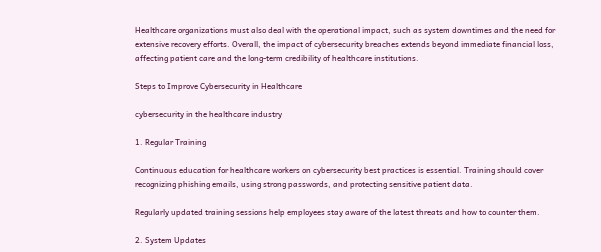Healthcare organizations must also deal with the operational impact, such as system downtimes and the need for extensive recovery efforts. Overall, the impact of cybersecurity breaches extends beyond immediate financial loss, affecting patient care and the long-term credibility of healthcare institutions.

Steps to Improve Cybersecurity in Healthcare

cybersecurity in the healthcare industry

1. Regular Training

Continuous education for healthcare workers on cybersecurity best practices is essential. Training should cover recognizing phishing emails, using strong passwords, and protecting sensitive patient data.

Regularly updated training sessions help employees stay aware of the latest threats and how to counter them.

2. System Updates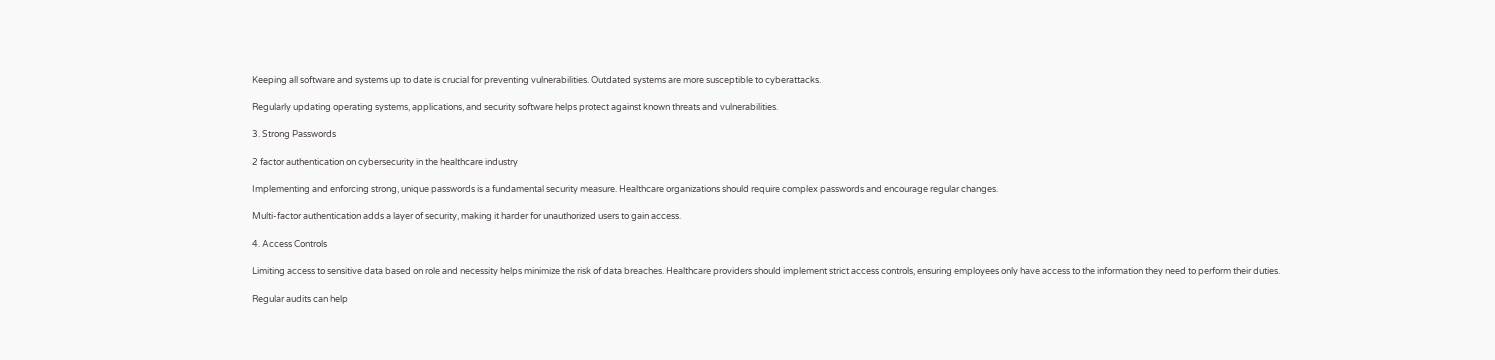Keeping all software and systems up to date is crucial for preventing vulnerabilities. Outdated systems are more susceptible to cyberattacks.

Regularly updating operating systems, applications, and security software helps protect against known threats and vulnerabilities.

3. Strong Passwords

2 factor authentication on cybersecurity in the healthcare industry

Implementing and enforcing strong, unique passwords is a fundamental security measure. Healthcare organizations should require complex passwords and encourage regular changes.

Multi-factor authentication adds a layer of security, making it harder for unauthorized users to gain access.

4. Access Controls

Limiting access to sensitive data based on role and necessity helps minimize the risk of data breaches. Healthcare providers should implement strict access controls, ensuring employees only have access to the information they need to perform their duties.

Regular audits can help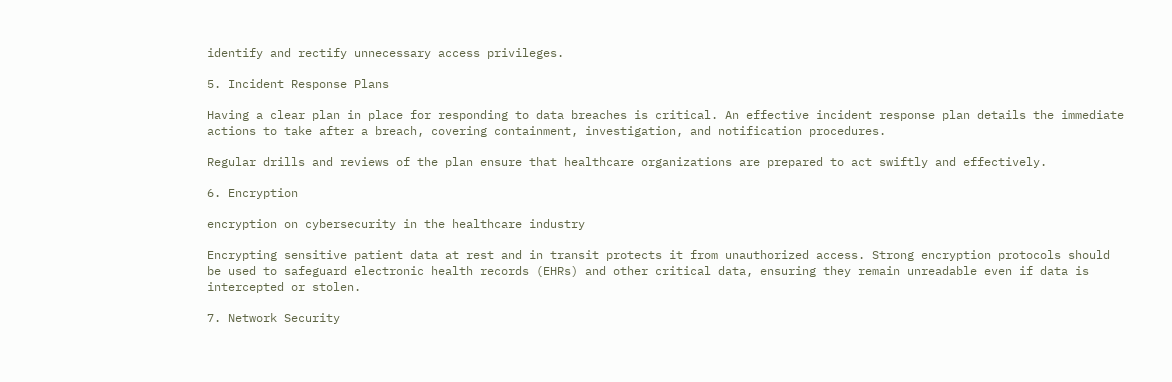identify and rectify unnecessary access privileges.

5. Incident Response Plans

Having a clear plan in place for responding to data breaches is critical. An effective incident response plan details the immediate actions to take after a breach, covering containment, investigation, and notification procedures.

Regular drills and reviews of the plan ensure that healthcare organizations are prepared to act swiftly and effectively.

6. Encryption

encryption on cybersecurity in the healthcare industry

Encrypting sensitive patient data at rest and in transit protects it from unauthorized access. Strong encryption protocols should be used to safeguard electronic health records (EHRs) and other critical data, ensuring they remain unreadable even if data is intercepted or stolen.

7. Network Security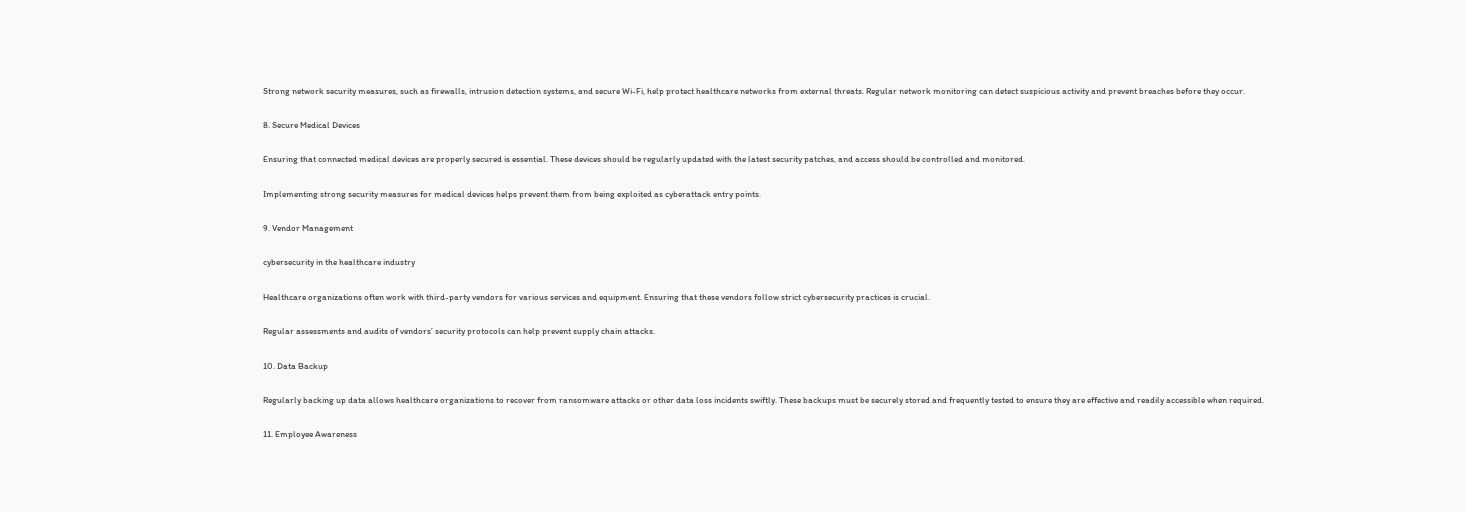Strong network security measures, such as firewalls, intrusion detection systems, and secure Wi-Fi, help protect healthcare networks from external threats. Regular network monitoring can detect suspicious activity and prevent breaches before they occur.

8. Secure Medical Devices

Ensuring that connected medical devices are properly secured is essential. These devices should be regularly updated with the latest security patches, and access should be controlled and monitored.

Implementing strong security measures for medical devices helps prevent them from being exploited as cyberattack entry points.

9. Vendor Management

cybersecurity in the healthcare industry

Healthcare organizations often work with third-party vendors for various services and equipment. Ensuring that these vendors follow strict cybersecurity practices is crucial.

Regular assessments and audits of vendors’ security protocols can help prevent supply chain attacks.

10. Data Backup

Regularly backing up data allows healthcare organizations to recover from ransomware attacks or other data loss incidents swiftly. These backups must be securely stored and frequently tested to ensure they are effective and readily accessible when required.

11. Employee Awareness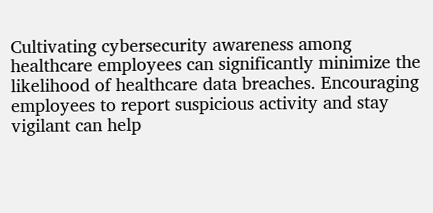Cultivating cybersecurity awareness among healthcare employees can significantly minimize the likelihood of healthcare data breaches. Encouraging employees to report suspicious activity and stay vigilant can help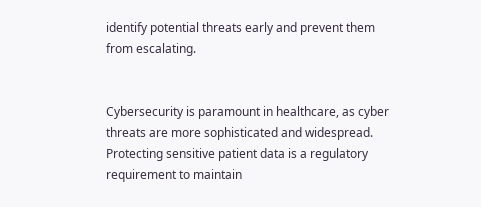identify potential threats early and prevent them from escalating.


Cybersecurity is paramount in healthcare, as cyber threats are more sophisticated and widespread. Protecting sensitive patient data is a regulatory requirement to maintain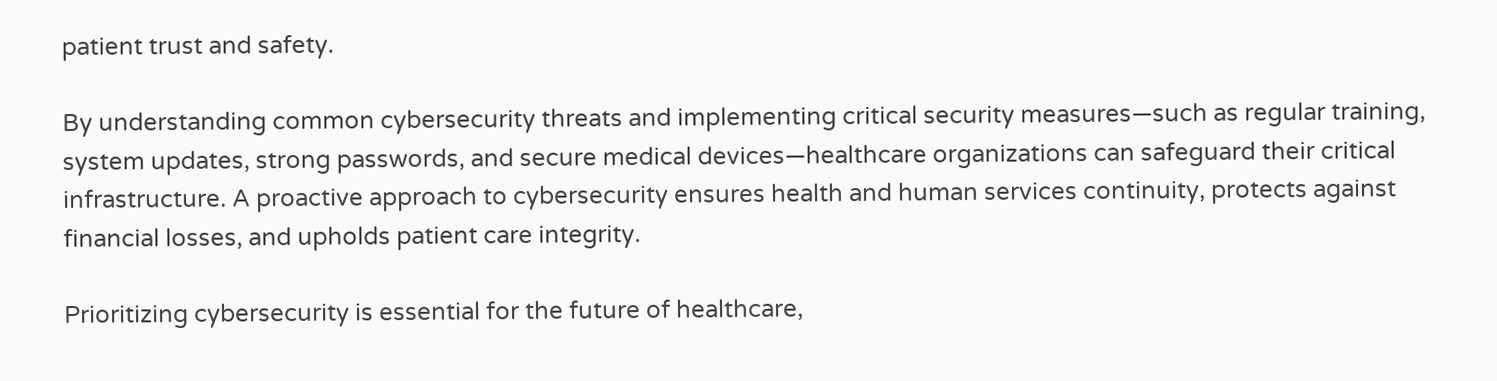patient trust and safety.

By understanding common cybersecurity threats and implementing critical security measures—such as regular training, system updates, strong passwords, and secure medical devices—healthcare organizations can safeguard their critical infrastructure. A proactive approach to cybersecurity ensures health and human services continuity, protects against financial losses, and upholds patient care integrity.

Prioritizing cybersecurity is essential for the future of healthcare,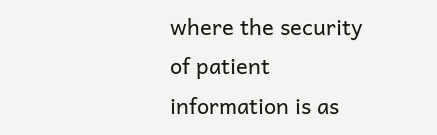where the security of patient information is as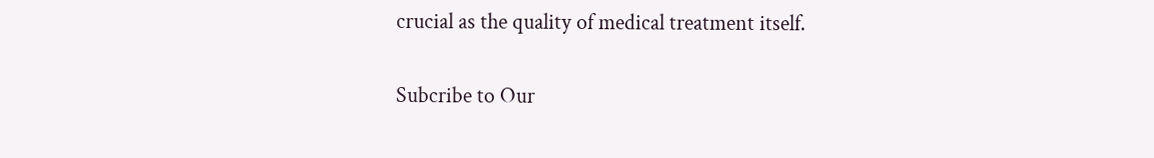crucial as the quality of medical treatment itself.

Subcribe to Our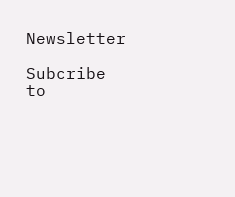Newsletter

Subcribe to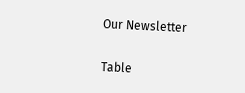Our Newsletter

Table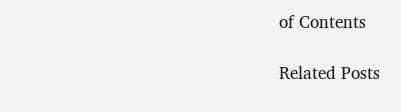of Contents

Related Posts